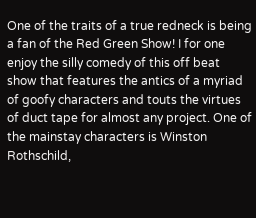One of the traits of a true redneck is being a fan of the Red Green Show! I for one enjoy the silly comedy of this off beat show that features the antics of a myriad of goofy characters and touts the virtues of duct tape for almost any project. One of the mainstay characters is Winston Rothschild,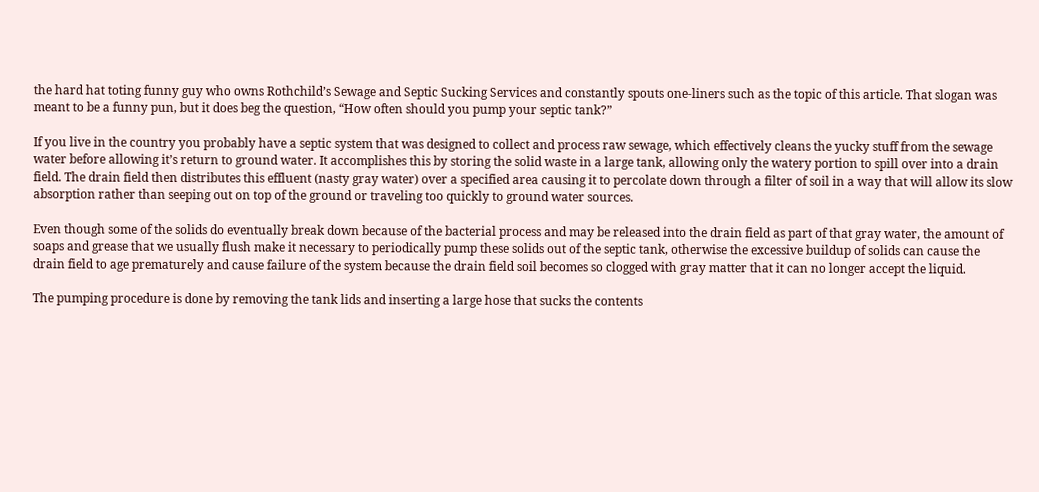the hard hat toting funny guy who owns Rothchild’s Sewage and Septic Sucking Services and constantly spouts one-liners such as the topic of this article. That slogan was meant to be a funny pun, but it does beg the question, “How often should you pump your septic tank?”

If you live in the country you probably have a septic system that was designed to collect and process raw sewage, which effectively cleans the yucky stuff from the sewage water before allowing it’s return to ground water. It accomplishes this by storing the solid waste in a large tank, allowing only the watery portion to spill over into a drain field. The drain field then distributes this effluent (nasty gray water) over a specified area causing it to percolate down through a filter of soil in a way that will allow its slow absorption rather than seeping out on top of the ground or traveling too quickly to ground water sources.

Even though some of the solids do eventually break down because of the bacterial process and may be released into the drain field as part of that gray water, the amount of soaps and grease that we usually flush make it necessary to periodically pump these solids out of the septic tank, otherwise the excessive buildup of solids can cause the drain field to age prematurely and cause failure of the system because the drain field soil becomes so clogged with gray matter that it can no longer accept the liquid.

The pumping procedure is done by removing the tank lids and inserting a large hose that sucks the contents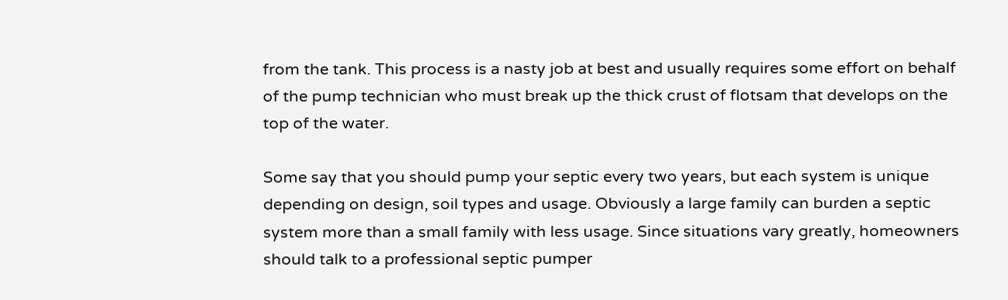from the tank. This process is a nasty job at best and usually requires some effort on behalf of the pump technician who must break up the thick crust of flotsam that develops on the top of the water.

Some say that you should pump your septic every two years, but each system is unique depending on design, soil types and usage. Obviously a large family can burden a septic system more than a small family with less usage. Since situations vary greatly, homeowners should talk to a professional septic pumper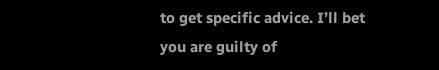to get specific advice. I’ll bet you are guilty of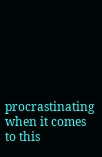procrastinating when it comes to this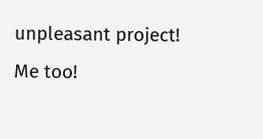unpleasant project! Me too!